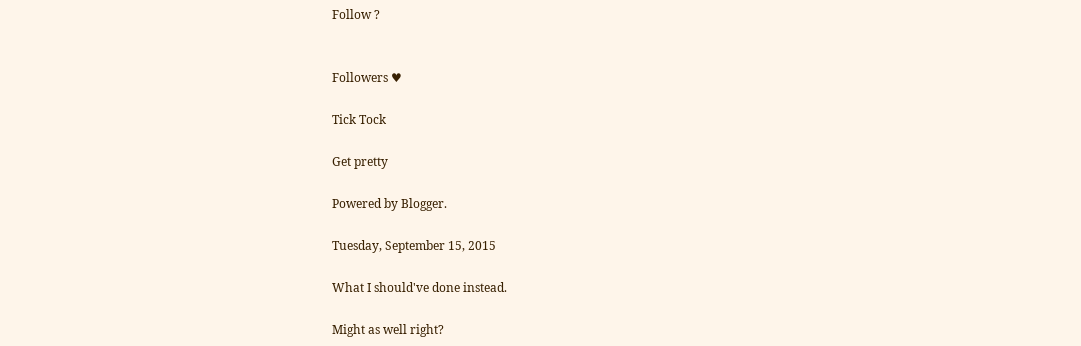Follow ?


Followers ♥

Tick Tock

Get pretty

Powered by Blogger.

Tuesday, September 15, 2015

What I should've done instead.

Might as well right?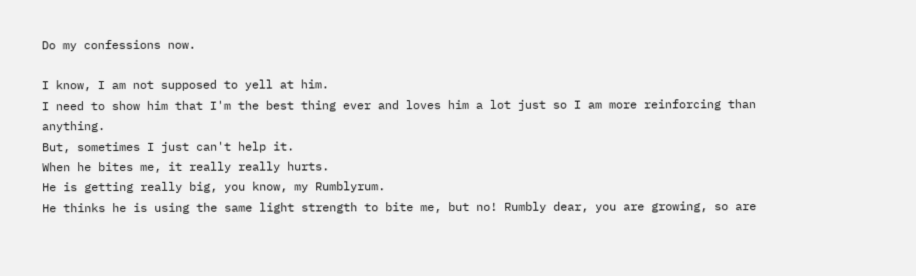Do my confessions now.

I know, I am not supposed to yell at him.
I need to show him that I'm the best thing ever and loves him a lot just so I am more reinforcing than anything.
But, sometimes I just can't help it.
When he bites me, it really really hurts.
He is getting really big, you know, my Rumblyrum.
He thinks he is using the same light strength to bite me, but no! Rumbly dear, you are growing, so are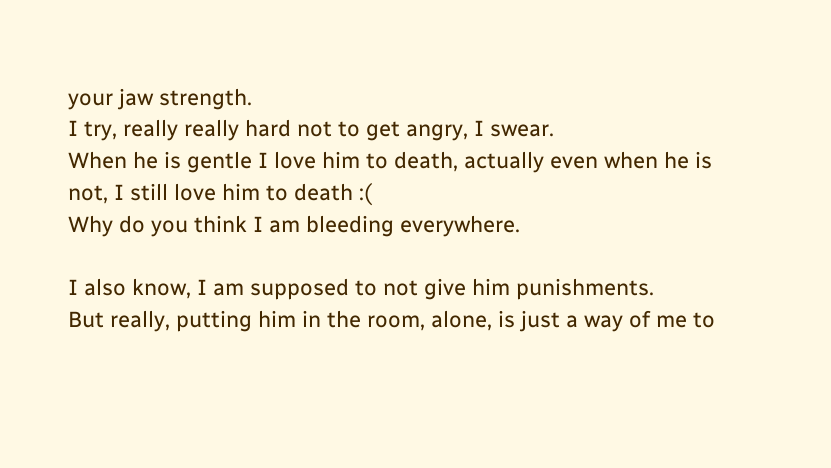your jaw strength.
I try, really really hard not to get angry, I swear.
When he is gentle I love him to death, actually even when he is not, I still love him to death :(
Why do you think I am bleeding everywhere.

I also know, I am supposed to not give him punishments.
But really, putting him in the room, alone, is just a way of me to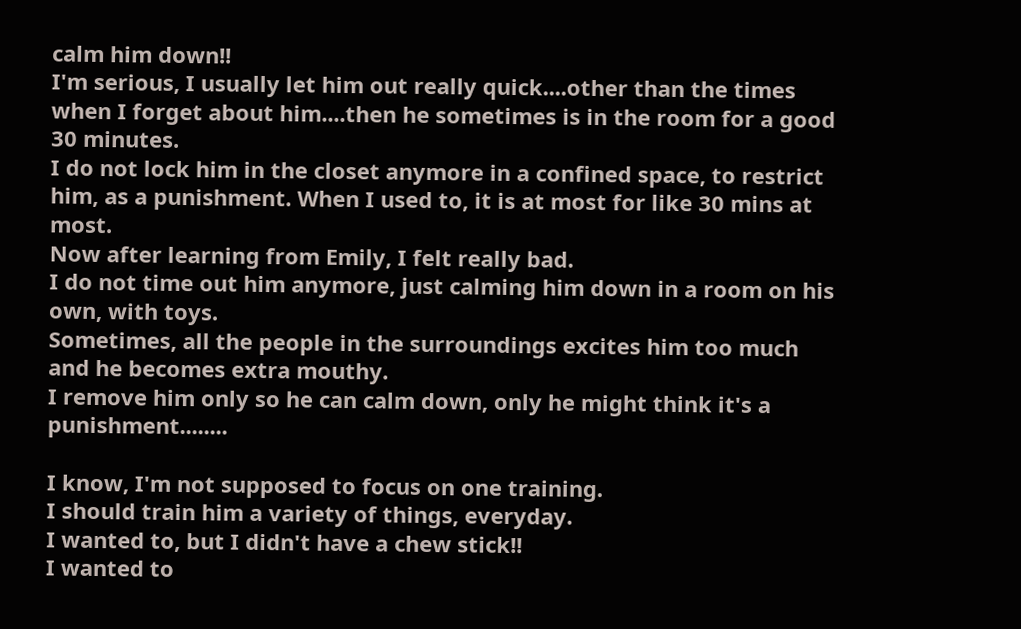calm him down!!
I'm serious, I usually let him out really quick....other than the times when I forget about him....then he sometimes is in the room for a good 30 minutes.
I do not lock him in the closet anymore in a confined space, to restrict him, as a punishment. When I used to, it is at most for like 30 mins at most.
Now after learning from Emily, I felt really bad.
I do not time out him anymore, just calming him down in a room on his own, with toys.
Sometimes, all the people in the surroundings excites him too much and he becomes extra mouthy.
I remove him only so he can calm down, only he might think it's a punishment........

I know, I'm not supposed to focus on one training.
I should train him a variety of things, everyday.
I wanted to, but I didn't have a chew stick!!
I wanted to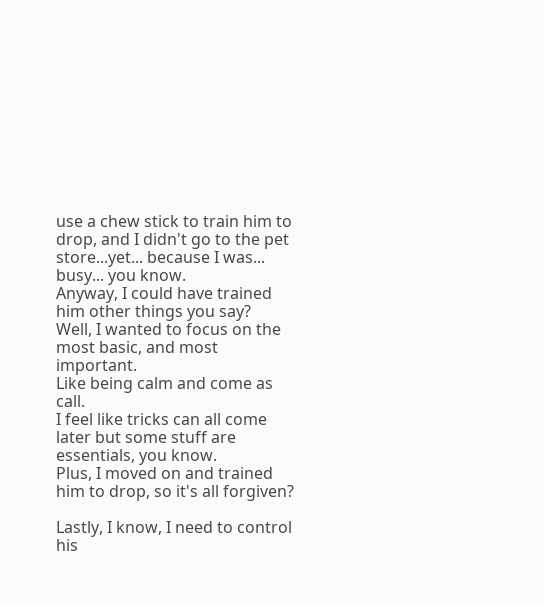use a chew stick to train him to drop, and I didn't go to the pet store...yet... because I was... busy... you know.
Anyway, I could have trained him other things you say?
Well, I wanted to focus on the most basic, and most important.
Like being calm and come as call.
I feel like tricks can all come later but some stuff are essentials, you know.
Plus, I moved on and trained him to drop, so it's all forgiven?

Lastly, I know, I need to control his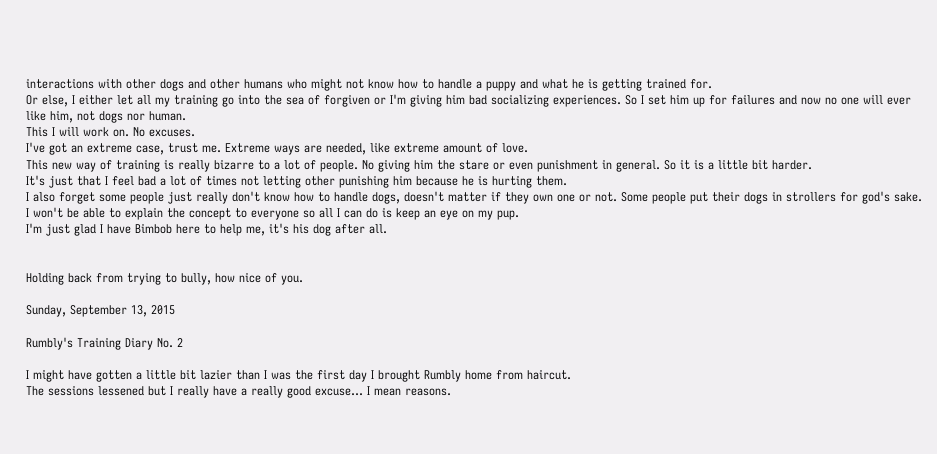interactions with other dogs and other humans who might not know how to handle a puppy and what he is getting trained for.
Or else, I either let all my training go into the sea of forgiven or I'm giving him bad socializing experiences. So I set him up for failures and now no one will ever like him, not dogs nor human.
This I will work on. No excuses.
I've got an extreme case, trust me. Extreme ways are needed, like extreme amount of love.
This new way of training is really bizarre to a lot of people. No giving him the stare or even punishment in general. So it is a little bit harder.
It's just that I feel bad a lot of times not letting other punishing him because he is hurting them.
I also forget some people just really don't know how to handle dogs, doesn't matter if they own one or not. Some people put their dogs in strollers for god's sake.
I won't be able to explain the concept to everyone so all I can do is keep an eye on my pup.
I'm just glad I have Bimbob here to help me, it's his dog after all.


Holding back from trying to bully, how nice of you.

Sunday, September 13, 2015

Rumbly's Training Diary No. 2

I might have gotten a little bit lazier than I was the first day I brought Rumbly home from haircut.
The sessions lessened but I really have a really good excuse... I mean reasons.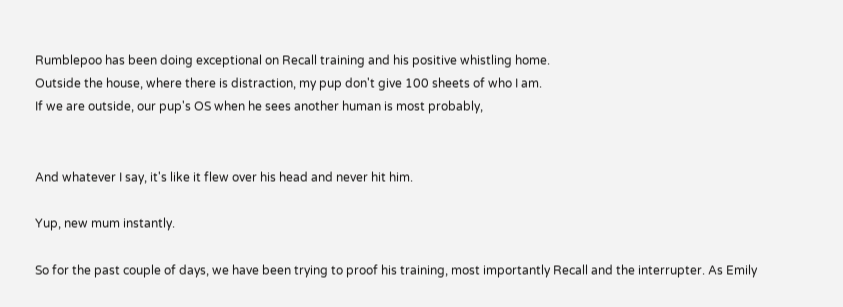Rumblepoo has been doing exceptional on Recall training and his positive whistling home.
Outside the house, where there is distraction, my pup don't give 100 sheets of who I am.
If we are outside, our pup's OS when he sees another human is most probably,


And whatever I say, it's like it flew over his head and never hit him.

Yup, new mum instantly.

So for the past couple of days, we have been trying to proof his training, most importantly Recall and the interrupter. As Emily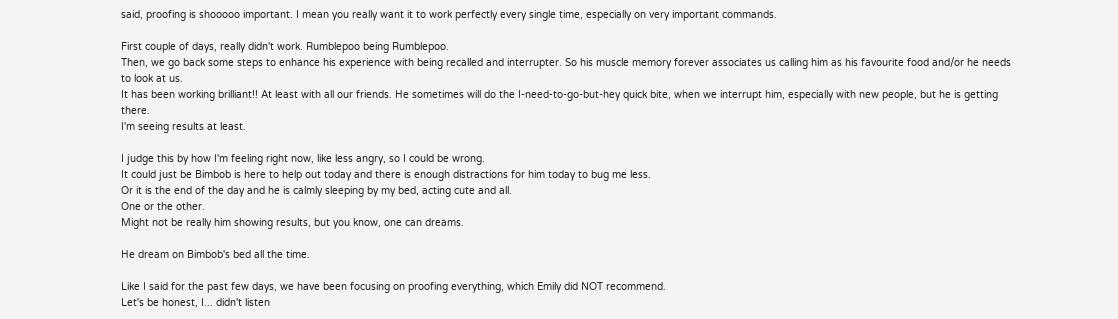said, proofing is shooooo important. I mean you really want it to work perfectly every single time, especially on very important commands.

First couple of days, really didn't work. Rumblepoo being Rumblepoo.
Then, we go back some steps to enhance his experience with being recalled and interrupter. So his muscle memory forever associates us calling him as his favourite food and/or he needs to look at us.
It has been working brilliant!! At least with all our friends. He sometimes will do the I-need-to-go-but-hey quick bite, when we interrupt him, especially with new people, but he is getting there.
I'm seeing results at least.

I judge this by how I'm feeling right now, like less angry, so I could be wrong.
It could just be Bimbob is here to help out today and there is enough distractions for him today to bug me less.
Or it is the end of the day and he is calmly sleeping by my bed, acting cute and all.
One or the other.
Might not be really him showing results, but you know, one can dreams.

He dream on Bimbob's bed all the time.

Like I said for the past few days, we have been focusing on proofing everything, which Emily did NOT recommend.
Let's be honest, I... didn't listen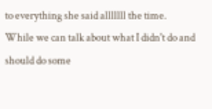to everything she said alllllll the time.
While we can talk about what I didn't do and should do some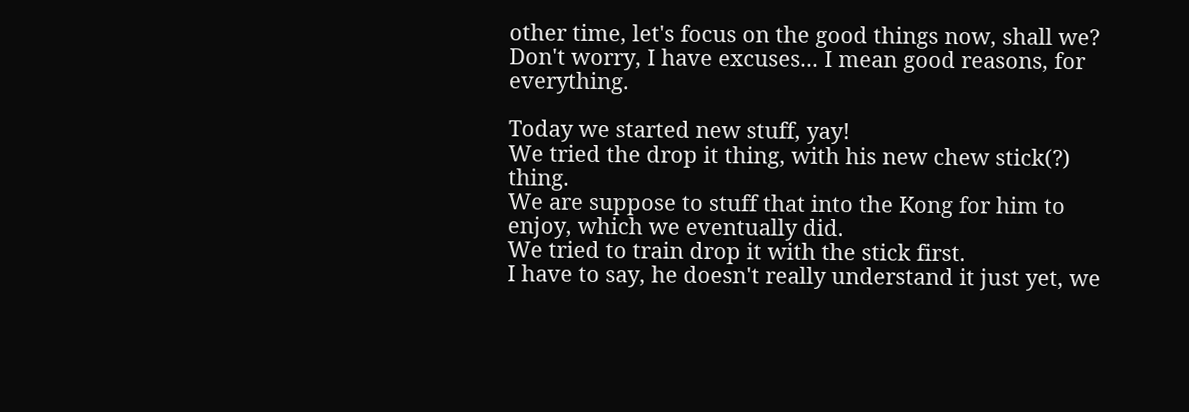other time, let's focus on the good things now, shall we?
Don't worry, I have excuses... I mean good reasons, for everything.

Today we started new stuff, yay!
We tried the drop it thing, with his new chew stick(?) thing.
We are suppose to stuff that into the Kong for him to enjoy, which we eventually did.
We tried to train drop it with the stick first.
I have to say, he doesn't really understand it just yet, we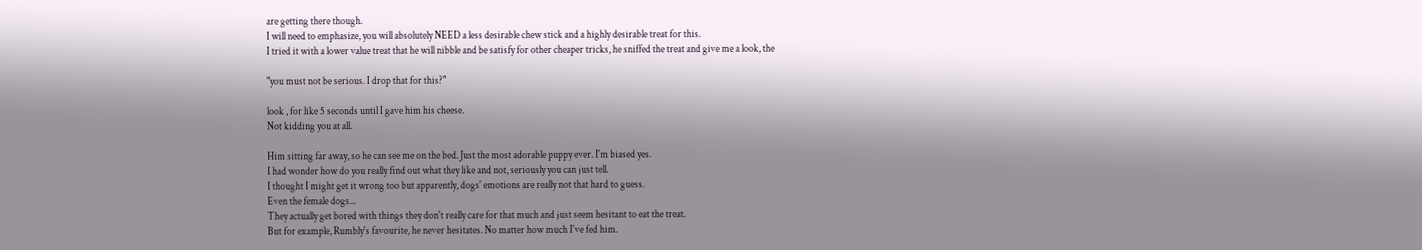are getting there though.
I will need to emphasize, you will absolutely NEED a less desirable chew stick and a highly desirable treat for this.
I tried it with a lower value treat that he will nibble and be satisfy for other cheaper tricks, he sniffed the treat and give me a look, the

"you must not be serious. I drop that for this?"

look , for like 5 seconds until I gave him his cheese.
Not kidding you at all.

Him sitting far away, so he can see me on the bed. Just the most adorable puppy ever. I'm biased yes.
I had wonder how do you really find out what they like and not, seriously you can just tell.
I thought I might get it wrong too but apparently, dogs' emotions are really not that hard to guess.
Even the female dogs...
They actually get bored with things they don't really care for that much and just seem hesitant to eat the treat.
But for example, Rumbly's favourite, he never hesitates. No matter how much I've fed him.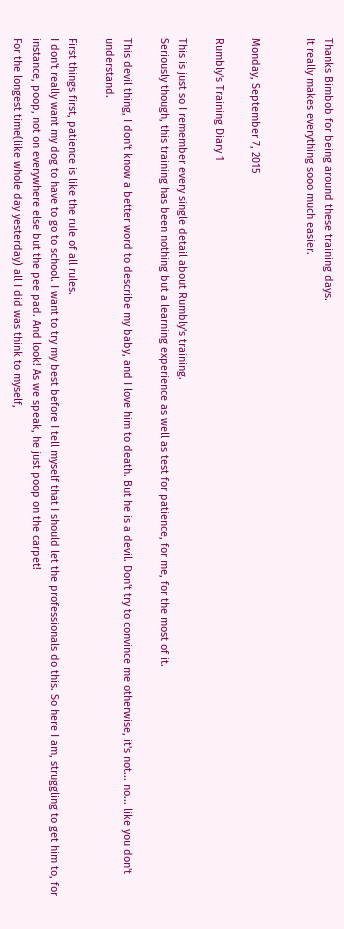Thanks Bimbob for being around these training days.
It really makes everything sooo much easier.


Monday, September 7, 2015

Rumbly's Training Diary 1

This is just so I remember every single detail about Rumbly's training.
Seriously though, this training has been nothing but a learning experience as well as test for patience, for me, for the most of it.

This devil thing, I don't know a better word to describe my baby, and I love him to death. But he is a devil. Don't try to convince me otherwise, it's not... no... like you don't understand.

First things first, patience is like the rule of all rules.
I don't really want my dog to have to go to school. I want to try my best before I tell myself that I should let the professionals do this. So here I am, struggling to get him to, for instance, poop, not on everywhere else but the pee pad. And look! As we speak, he just poop on the carpet!
For the longest time(like whole day yesterday) all I did was think to myself,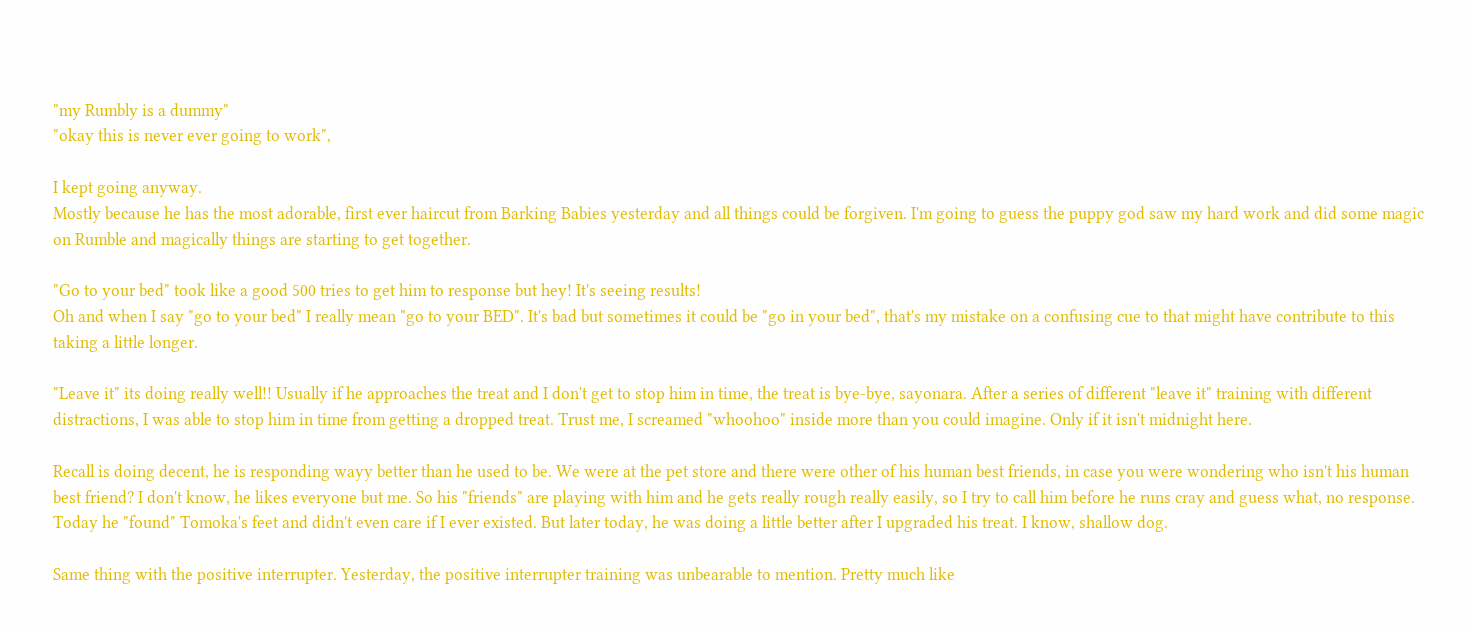"my Rumbly is a dummy"
"okay this is never ever going to work",

I kept going anyway.
Mostly because he has the most adorable, first ever haircut from Barking Babies yesterday and all things could be forgiven. I'm going to guess the puppy god saw my hard work and did some magic on Rumble and magically things are starting to get together.

"Go to your bed" took like a good 500 tries to get him to response but hey! It's seeing results!
Oh and when I say "go to your bed" I really mean "go to your BED". It's bad but sometimes it could be "go in your bed", that's my mistake on a confusing cue to that might have contribute to this taking a little longer.

"Leave it" its doing really well!! Usually if he approaches the treat and I don't get to stop him in time, the treat is bye-bye, sayonara. After a series of different "leave it" training with different distractions, I was able to stop him in time from getting a dropped treat. Trust me, I screamed "whoohoo" inside more than you could imagine. Only if it isn't midnight here.

Recall is doing decent, he is responding wayy better than he used to be. We were at the pet store and there were other of his human best friends, in case you were wondering who isn't his human best friend? I don't know, he likes everyone but me. So his "friends" are playing with him and he gets really rough really easily, so I try to call him before he runs cray and guess what, no response. Today he "found" Tomoka's feet and didn't even care if I ever existed. But later today, he was doing a little better after I upgraded his treat. I know, shallow dog.

Same thing with the positive interrupter. Yesterday, the positive interrupter training was unbearable to mention. Pretty much like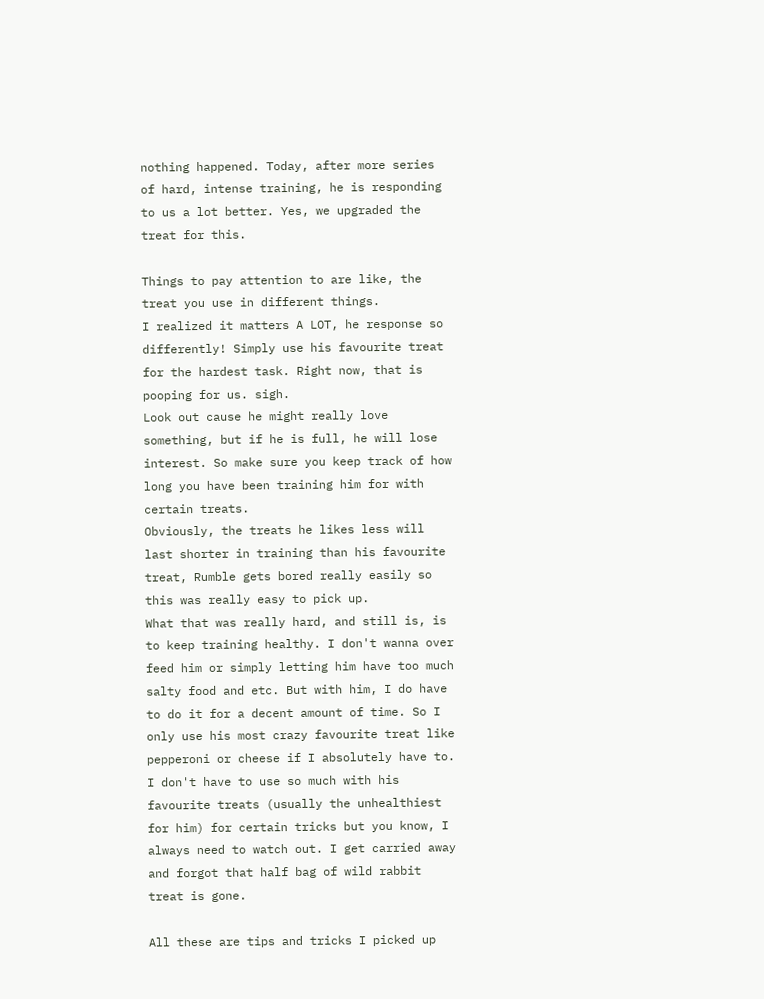nothing happened. Today, after more series of hard, intense training, he is responding to us a lot better. Yes, we upgraded the treat for this.

Things to pay attention to are like, the treat you use in different things.
I realized it matters A LOT, he response so differently! Simply use his favourite treat for the hardest task. Right now, that is pooping for us. sigh.
Look out cause he might really love something, but if he is full, he will lose interest. So make sure you keep track of how long you have been training him for with certain treats.
Obviously, the treats he likes less will last shorter in training than his favourite treat, Rumble gets bored really easily so this was really easy to pick up.
What that was really hard, and still is, is to keep training healthy. I don't wanna over feed him or simply letting him have too much salty food and etc. But with him, I do have to do it for a decent amount of time. So I only use his most crazy favourite treat like pepperoni or cheese if I absolutely have to. I don't have to use so much with his favourite treats (usually the unhealthiest for him) for certain tricks but you know, I always need to watch out. I get carried away and forgot that half bag of wild rabbit treat is gone.

All these are tips and tricks I picked up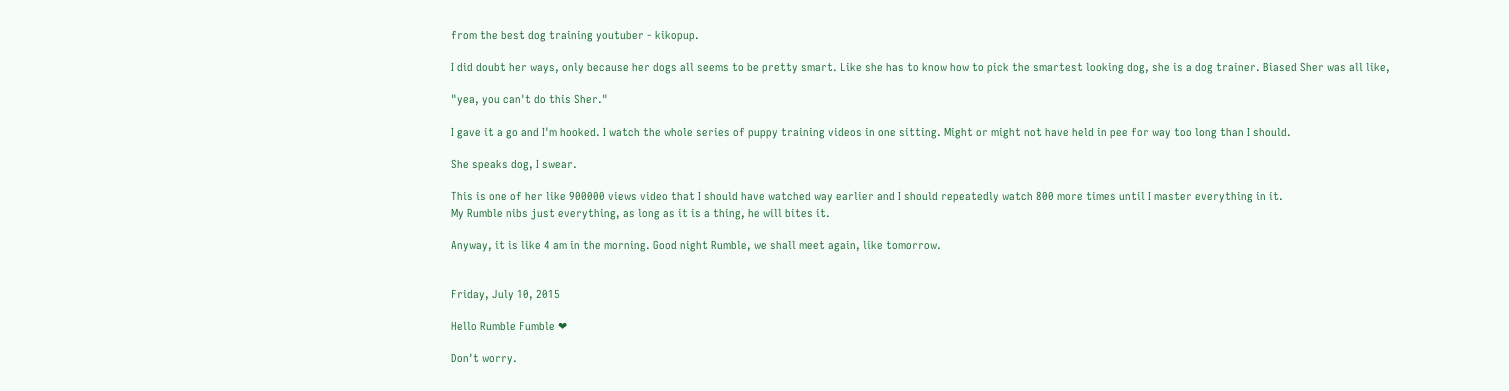from the best dog training youtuber - kikopup.

I did doubt her ways, only because her dogs all seems to be pretty smart. Like she has to know how to pick the smartest looking dog, she is a dog trainer. Biased Sher was all like,

"yea, you can't do this Sher."

I gave it a go and I'm hooked. I watch the whole series of puppy training videos in one sitting. Might or might not have held in pee for way too long than I should.

She speaks dog, I swear.

This is one of her like 900000 views video that I should have watched way earlier and I should repeatedly watch 800 more times until I master everything in it.
My Rumble nibs just everything, as long as it is a thing, he will bites it.

Anyway, it is like 4 am in the morning. Good night Rumble, we shall meet again, like tomorrow.


Friday, July 10, 2015

Hello Rumble Fumble ❤

Don't worry.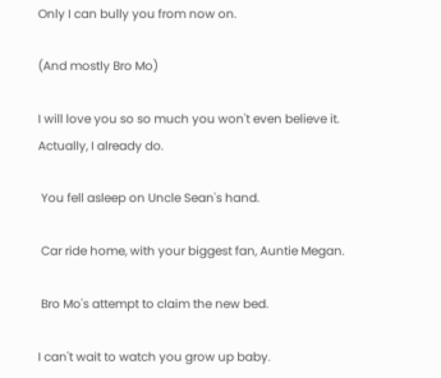Only I can bully you from now on.

(And mostly Bro Mo)

I will love you so so much you won't even believe it.
Actually, I already do.

 You fell asleep on Uncle Sean's hand.

 Car ride home, with your biggest fan, Auntie Megan.

 Bro Mo's attempt to claim the new bed.

I can't wait to watch you grow up baby.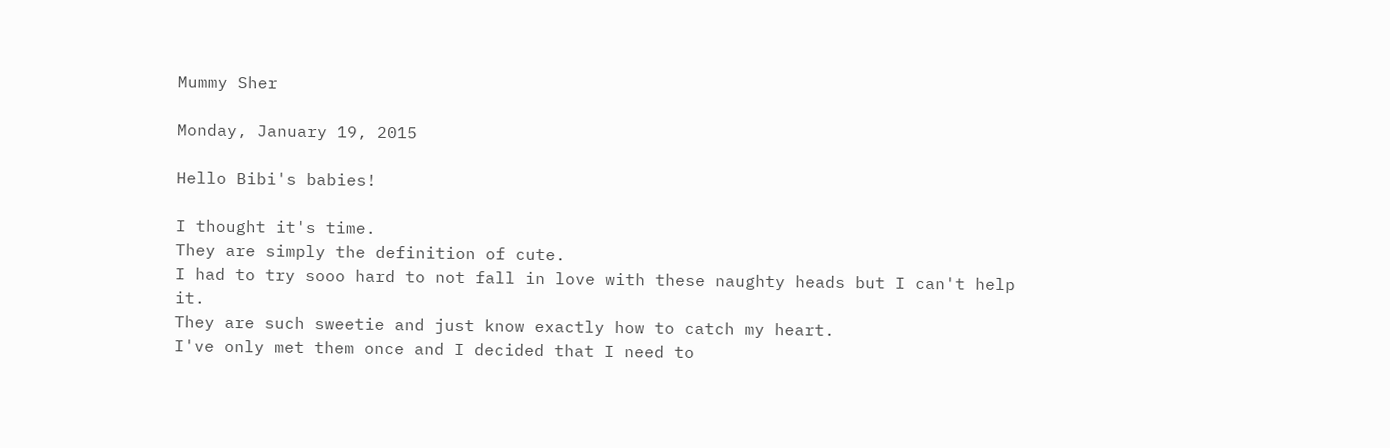Mummy Sher

Monday, January 19, 2015

Hello Bibi's babies!

I thought it's time.
They are simply the definition of cute.
I had to try sooo hard to not fall in love with these naughty heads but I can't help it.
They are such sweetie and just know exactly how to catch my heart.
I've only met them once and I decided that I need to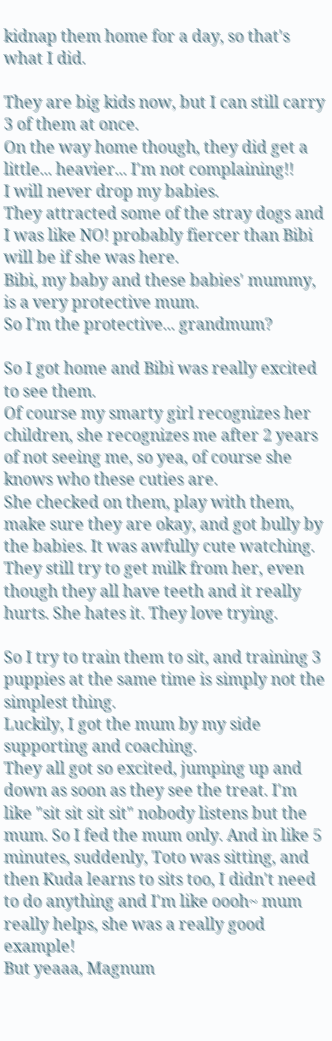kidnap them home for a day, so that's what I did.

They are big kids now, but I can still carry 3 of them at once.
On the way home though, they did get a little... heavier... I'm not complaining!!
I will never drop my babies.
They attracted some of the stray dogs and I was like NO! probably fiercer than Bibi will be if she was here.
Bibi, my baby and these babies' mummy, is a very protective mum.
So I'm the protective... grandmum?

So I got home and Bibi was really excited to see them.
Of course my smarty girl recognizes her children, she recognizes me after 2 years of not seeing me, so yea, of course she knows who these cuties are.
She checked on them, play with them, make sure they are okay, and got bully by the babies. It was awfully cute watching.
They still try to get milk from her, even though they all have teeth and it really hurts. She hates it. They love trying.

So I try to train them to sit, and training 3 puppies at the same time is simply not the simplest thing.
Luckily, I got the mum by my side supporting and coaching.
They all got so excited, jumping up and down as soon as they see the treat. I'm like "sit sit sit sit" nobody listens but the mum. So I fed the mum only. And in like 5 minutes, suddenly, Toto was sitting, and then Kuda learns to sits too, I didn't need to do anything and I'm like oooh~ mum really helps, she was a really good example!
But yeaaa, Magnum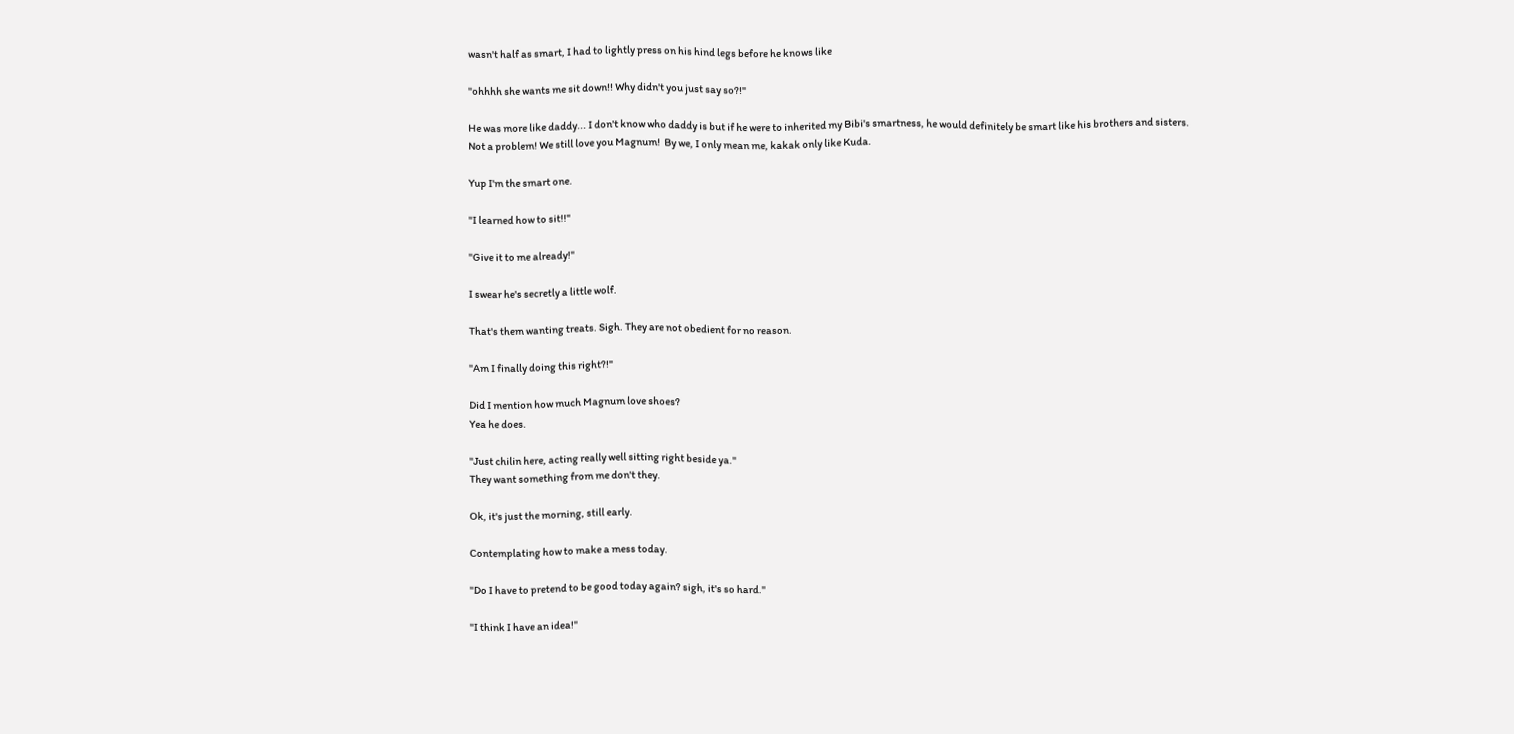wasn't half as smart, I had to lightly press on his hind legs before he knows like

"ohhhh she wants me sit down!! Why didn't you just say so?!"

He was more like daddy... I don't know who daddy is but if he were to inherited my Bibi's smartness, he would definitely be smart like his brothers and sisters.
Not a problem! We still love you Magnum!  By we, I only mean me, kakak only like Kuda.

Yup I'm the smart one.

"I learned how to sit!!"

"Give it to me already!"

I swear he's secretly a little wolf.

That's them wanting treats. Sigh. They are not obedient for no reason.

"Am I finally doing this right?!"

Did I mention how much Magnum love shoes?
Yea he does.

"Just chilin here, acting really well sitting right beside ya."
They want something from me don't they.

Ok, it's just the morning, still early.

Contemplating how to make a mess today.

"Do I have to pretend to be good today again? sigh, it's so hard."

"I think I have an idea!"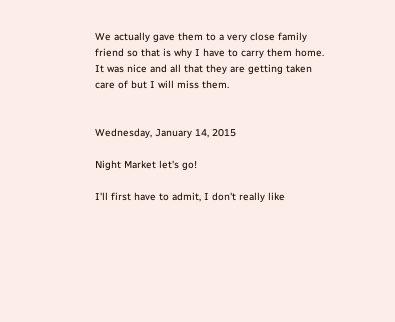We actually gave them to a very close family friend so that is why I have to carry them home.
It was nice and all that they are getting taken care of but I will miss them.


Wednesday, January 14, 2015

Night Market let's go!

I'll first have to admit, I don't really like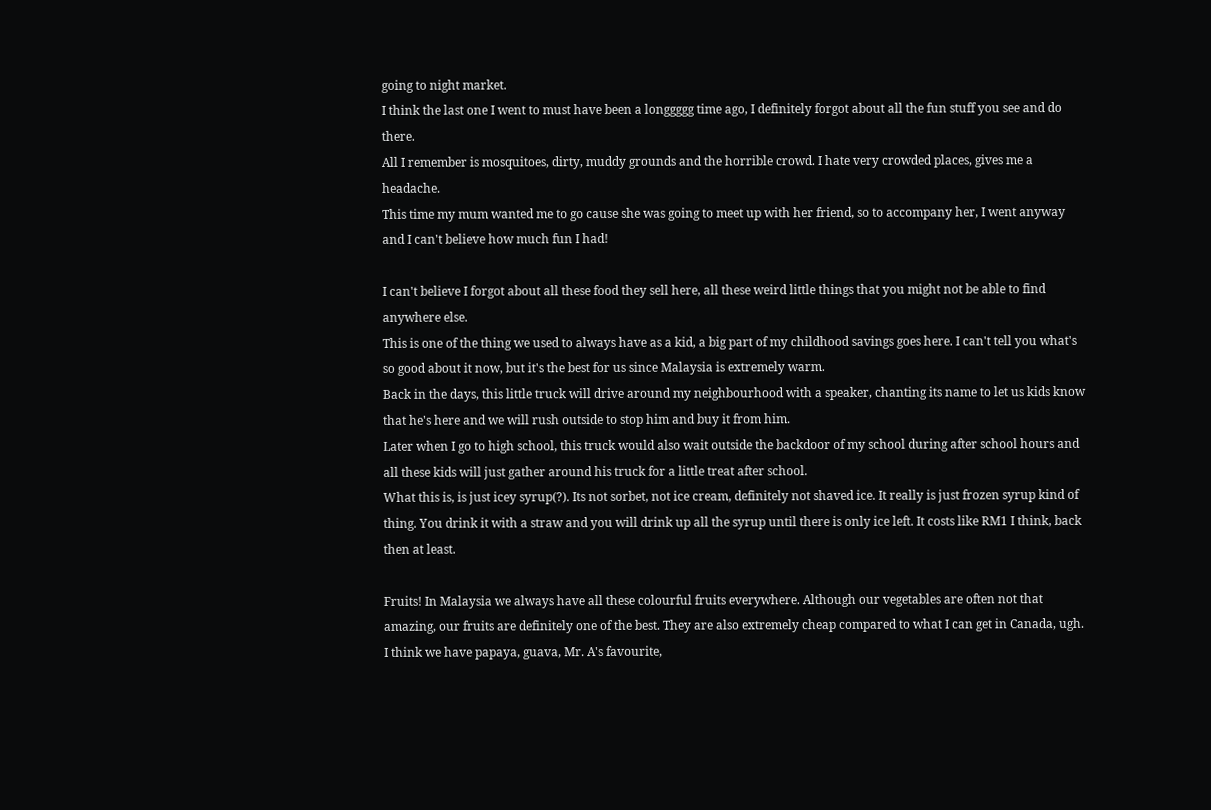going to night market.
I think the last one I went to must have been a longgggg time ago, I definitely forgot about all the fun stuff you see and do there.
All I remember is mosquitoes, dirty, muddy grounds and the horrible crowd. I hate very crowded places, gives me a headache.
This time my mum wanted me to go cause she was going to meet up with her friend, so to accompany her, I went anyway and I can't believe how much fun I had!

I can't believe I forgot about all these food they sell here, all these weird little things that you might not be able to find anywhere else.
This is one of the thing we used to always have as a kid, a big part of my childhood savings goes here. I can't tell you what's so good about it now, but it's the best for us since Malaysia is extremely warm.
Back in the days, this little truck will drive around my neighbourhood with a speaker, chanting its name to let us kids know that he's here and we will rush outside to stop him and buy it from him.
Later when I go to high school, this truck would also wait outside the backdoor of my school during after school hours and all these kids will just gather around his truck for a little treat after school.
What this is, is just icey syrup(?). Its not sorbet, not ice cream, definitely not shaved ice. It really is just frozen syrup kind of thing. You drink it with a straw and you will drink up all the syrup until there is only ice left. It costs like RM1 I think, back then at least.

Fruits! In Malaysia we always have all these colourful fruits everywhere. Although our vegetables are often not that amazing, our fruits are definitely one of the best. They are also extremely cheap compared to what I can get in Canada, ugh. I think we have papaya, guava, Mr. A's favourite,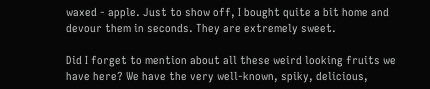waxed - apple. Just to show off, I bought quite a bit home and devour them in seconds. They are extremely sweet.

Did I forget to mention about all these weird looking fruits we have here? We have the very well-known, spiky, delicious,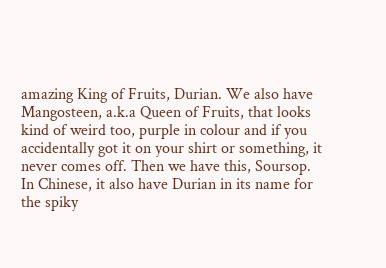amazing King of Fruits, Durian. We also have Mangosteen, a.k.a Queen of Fruits, that looks kind of weird too, purple in colour and if you accidentally got it on your shirt or something, it never comes off. Then we have this, Soursop. In Chinese, it also have Durian in its name for the spiky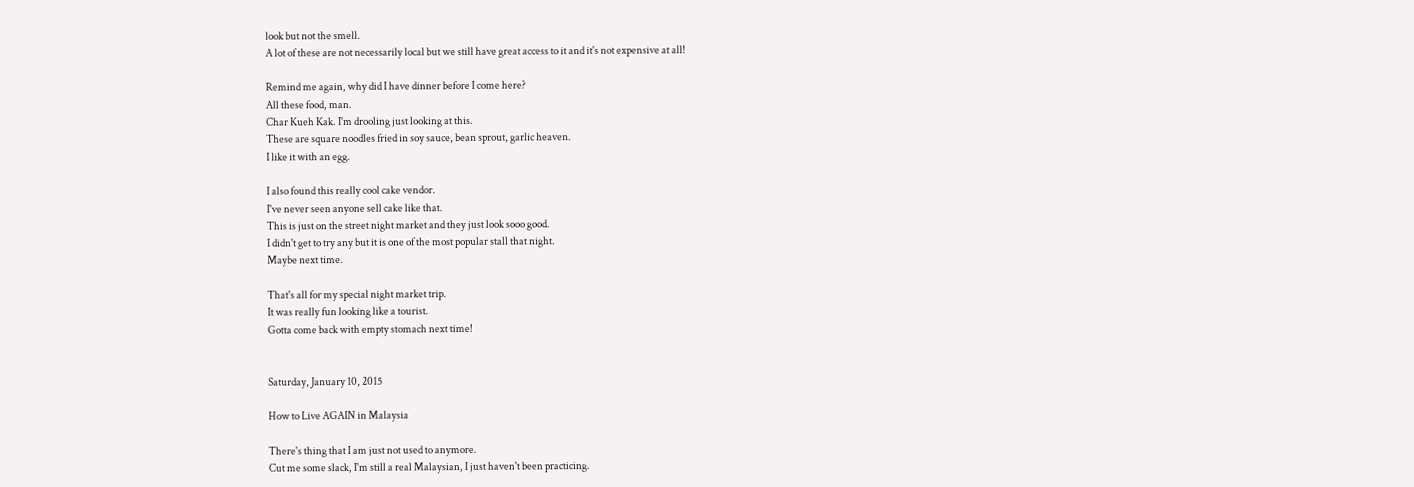look but not the smell.
A lot of these are not necessarily local but we still have great access to it and it's not expensive at all!

Remind me again, why did I have dinner before I come here?
All these food, man.
Char Kueh Kak. I'm drooling just looking at this.
These are square noodles fried in soy sauce, bean sprout, garlic heaven.
I like it with an egg.

I also found this really cool cake vendor.
I've never seen anyone sell cake like that.
This is just on the street night market and they just look sooo good.
I didn't get to try any but it is one of the most popular stall that night.
Maybe next time.

That's all for my special night market trip.
It was really fun looking like a tourist.
Gotta come back with empty stomach next time!


Saturday, January 10, 2015

How to Live AGAIN in Malaysia

There's thing that I am just not used to anymore.
Cut me some slack, I'm still a real Malaysian, I just haven't been practicing.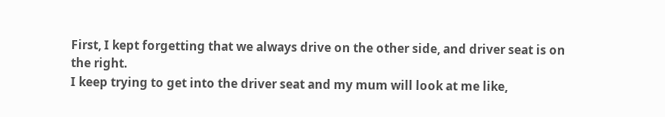First, I kept forgetting that we always drive on the other side, and driver seat is on the right.
I keep trying to get into the driver seat and my mum will look at me like,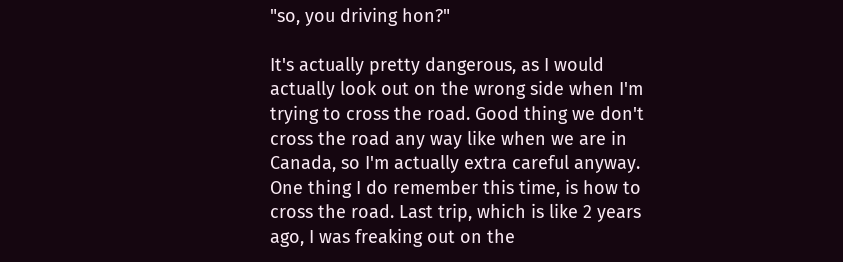"so, you driving hon?"

It's actually pretty dangerous, as I would actually look out on the wrong side when I'm trying to cross the road. Good thing we don't cross the road any way like when we are in Canada, so I'm actually extra careful anyway.
One thing I do remember this time, is how to cross the road. Last trip, which is like 2 years ago, I was freaking out on the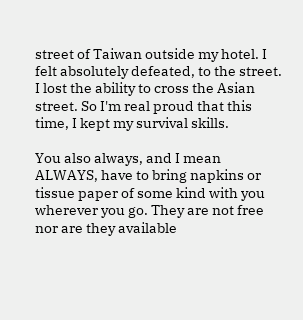street of Taiwan outside my hotel. I felt absolutely defeated, to the street. I lost the ability to cross the Asian street. So I'm real proud that this time, I kept my survival skills.

You also always, and I mean ALWAYS, have to bring napkins or tissue paper of some kind with you wherever you go. They are not free nor are they available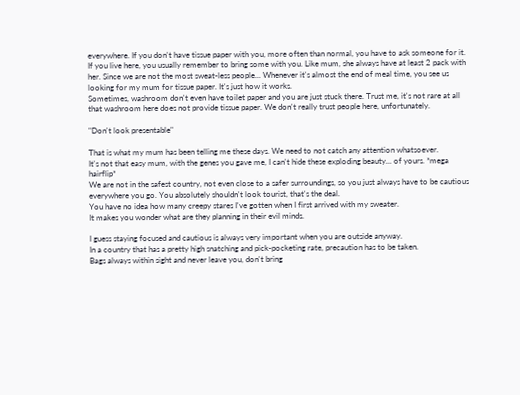everywhere. If you don't have tissue paper with you, more often than normal, you have to ask someone for it. If you live here, you usually remember to bring some with you. Like mum, she always have at least 2 pack with her. Since we are not the most sweat-less people... Whenever it's almost the end of meal time, you see us looking for my mum for tissue paper. It's just how it works.
Sometimes, washroom don't even have toilet paper and you are just stuck there. Trust me, it's not rare at all that washroom here does not provide tissue paper. We don't really trust people here, unfortunately.

"Don't look presentable"

That is what my mum has been telling me these days. We need to not catch any attention whatsoever.
It's not that easy mum, with the genes you gave me, I can't hide these exploding beauty... of yours. *mega hairflip*
We are not in the safest country, not even close to a safer surroundings, so you just always have to be cautious everywhere you go. You absolutely shouldn't look tourist, that's the deal.
You have no idea how many creepy stares I've gotten when I first arrived with my sweater.
It makes you wonder what are they planning in their evil minds.

I guess staying focused and cautious is always very important when you are outside anyway.
In a country that has a pretty high snatching and pick-pocketing rate, precaution has to be taken.
Bags always within sight and never leave you, don't bring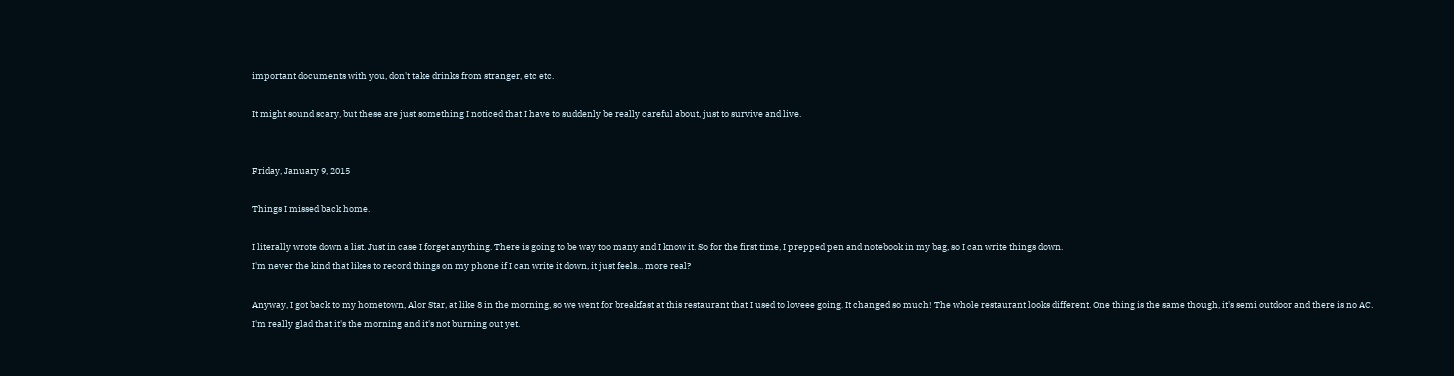important documents with you, don't take drinks from stranger, etc etc.

It might sound scary, but these are just something I noticed that I have to suddenly be really careful about, just to survive and live.


Friday, January 9, 2015

Things I missed back home.

I literally wrote down a list. Just in case I forget anything. There is going to be way too many and I know it. So for the first time, I prepped pen and notebook in my bag, so I can write things down.
I'm never the kind that likes to record things on my phone if I can write it down, it just feels... more real?

Anyway, I got back to my hometown, Alor Star, at like 8 in the morning, so we went for breakfast at this restaurant that I used to loveee going. It changed so much! The whole restaurant looks different. One thing is the same though, it's semi outdoor and there is no AC.
I'm really glad that it's the morning and it's not burning out yet.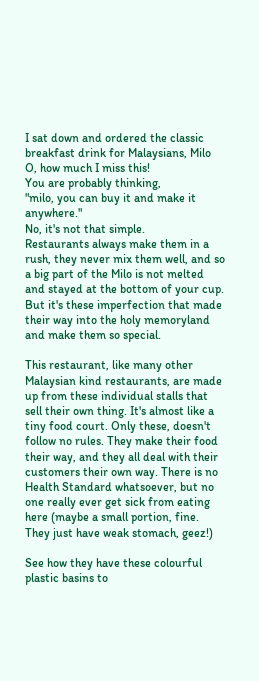I sat down and ordered the classic breakfast drink for Malaysians, Milo O, how much I miss this!
You are probably thinking,
"milo, you can buy it and make it anywhere."
No, it's not that simple.
Restaurants always make them in a rush, they never mix them well, and so a big part of the Milo is not melted and stayed at the bottom of your cup. But it's these imperfection that made their way into the holy memoryland and make them so special.

This restaurant, like many other Malaysian kind restaurants, are made up from these individual stalls that sell their own thing. It's almost like a tiny food court. Only these, doesn't follow no rules. They make their food their way, and they all deal with their customers their own way. There is no Health Standard whatsoever, but no one really ever get sick from eating here (maybe a small portion, fine. They just have weak stomach, geez!)

See how they have these colourful plastic basins to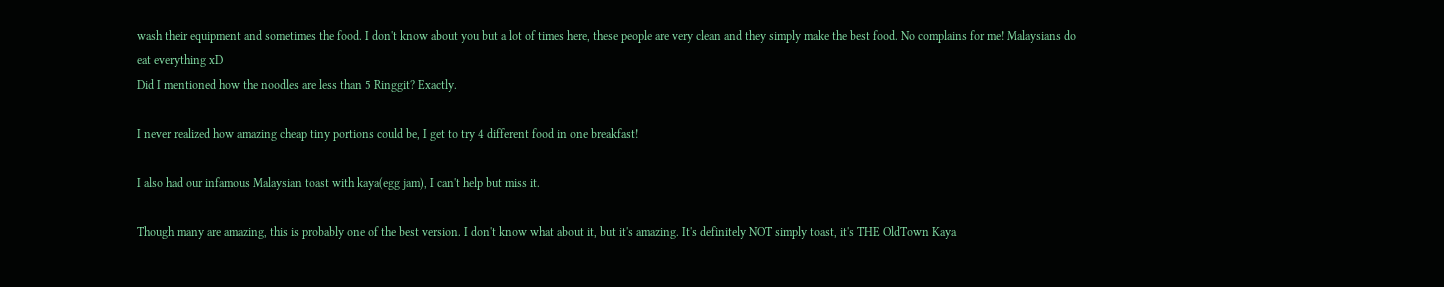wash their equipment and sometimes the food. I don't know about you but a lot of times here, these people are very clean and they simply make the best food. No complains for me! Malaysians do eat everything xD
Did I mentioned how the noodles are less than 5 Ringgit? Exactly.

I never realized how amazing cheap tiny portions could be, I get to try 4 different food in one breakfast!

I also had our infamous Malaysian toast with kaya(egg jam), I can't help but miss it.

Though many are amazing, this is probably one of the best version. I don't know what about it, but it's amazing. It's definitely NOT simply toast, it's THE OldTown Kaya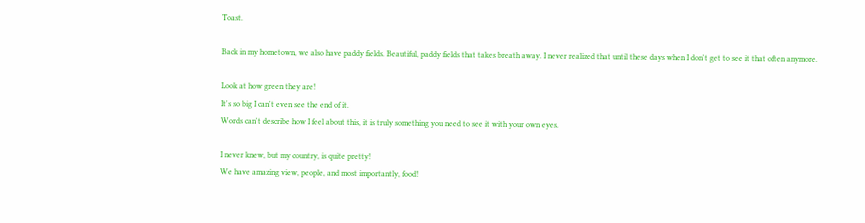Toast.

Back in my hometown, we also have paddy fields. Beautiful, paddy fields that takes breath away. I never realized that until these days when I don't get to see it that often anymore.

Look at how green they are!
It's so big I can't even see the end of it.
Words can't describe how I feel about this, it is truly something you need to see it with your own eyes.

I never knew, but my country, is quite pretty!
We have amazing view, people, and most importantly, food!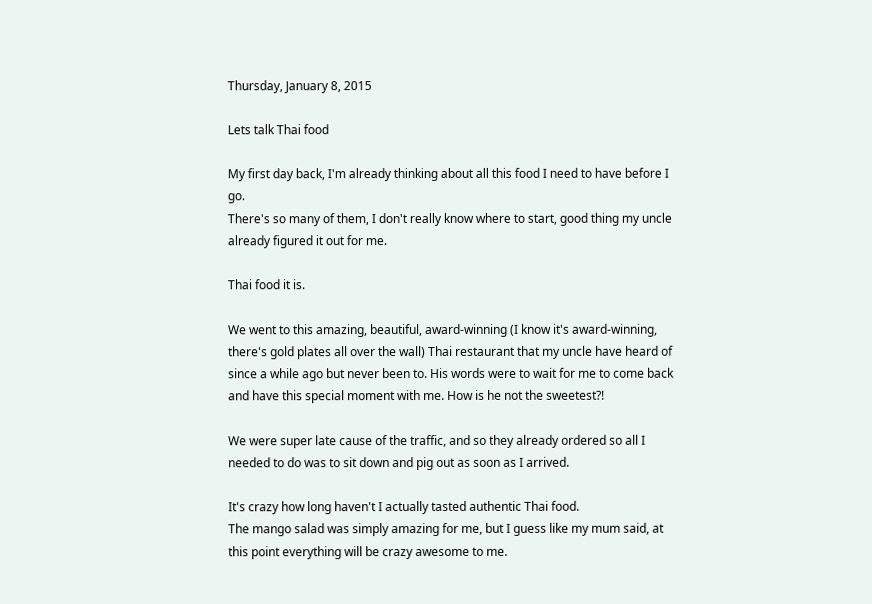Thursday, January 8, 2015

Lets talk Thai food

My first day back, I'm already thinking about all this food I need to have before I go.
There's so many of them, I don't really know where to start, good thing my uncle already figured it out for me.

Thai food it is.

We went to this amazing, beautiful, award-winning (I know it's award-winning, there's gold plates all over the wall) Thai restaurant that my uncle have heard of since a while ago but never been to. His words were to wait for me to come back and have this special moment with me. How is he not the sweetest?!

We were super late cause of the traffic, and so they already ordered so all I needed to do was to sit down and pig out as soon as I arrived.

It's crazy how long haven't I actually tasted authentic Thai food.
The mango salad was simply amazing for me, but I guess like my mum said, at this point everything will be crazy awesome to me.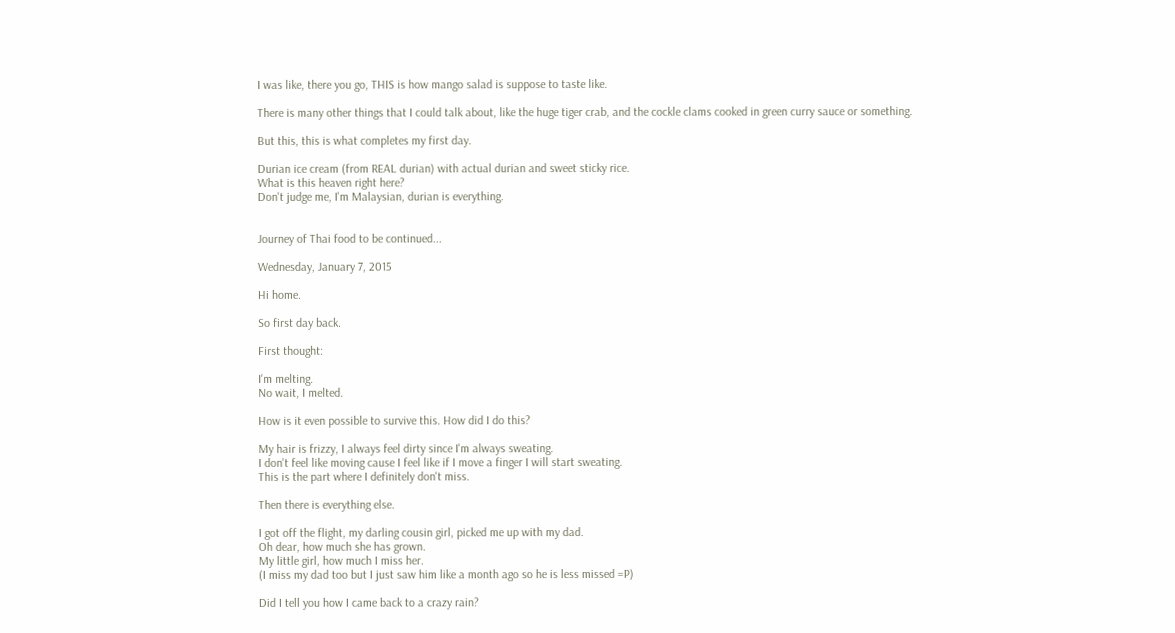I was like, there you go, THIS is how mango salad is suppose to taste like.

There is many other things that I could talk about, like the huge tiger crab, and the cockle clams cooked in green curry sauce or something.

But this, this is what completes my first day.

Durian ice cream (from REAL durian) with actual durian and sweet sticky rice.
What is this heaven right here?
Don't judge me, I'm Malaysian, durian is everything.


Journey of Thai food to be continued...

Wednesday, January 7, 2015

Hi home.

So first day back.

First thought:

I'm melting.
No wait, I melted.

How is it even possible to survive this. How did I do this?

My hair is frizzy, I always feel dirty since I'm always sweating.
I don't feel like moving cause I feel like if I move a finger I will start sweating.
This is the part where I definitely don't miss.

Then there is everything else.

I got off the flight, my darling cousin girl, picked me up with my dad.
Oh dear, how much she has grown.
My little girl, how much I miss her.
(I miss my dad too but I just saw him like a month ago so he is less missed =P)

Did I tell you how I came back to a crazy rain?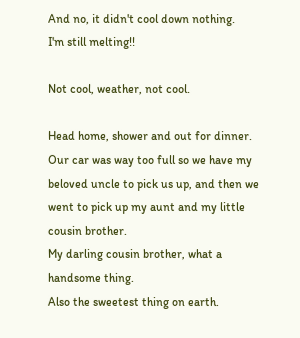And no, it didn't cool down nothing.
I'm still melting!!

Not cool, weather, not cool.

Head home, shower and out for dinner.
Our car was way too full so we have my beloved uncle to pick us up, and then we went to pick up my aunt and my little cousin brother.
My darling cousin brother, what a handsome thing.
Also the sweetest thing on earth.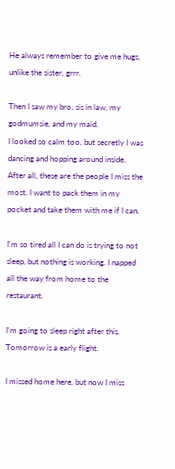He always remember to give me hugs, unlike the sister, grrr.

Then I saw my bro, sis in law, my godmumsie, and my maid.
I looked so calm too, but secretly I was dancing and hopping around inside. After all, these are the people I miss the most. I want to pack them in my pocket and take them with me if I can.

I'm so tired all I can do is trying to not sleep, but nothing is working. I napped all the way from home to the restaurant.

I'm going to sleep right after this.
Tomorrow is a early flight.

I missed home here, but now I miss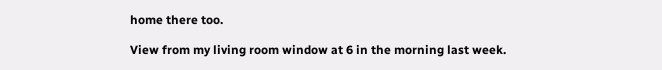home there too.

View from my living room window at 6 in the morning last week.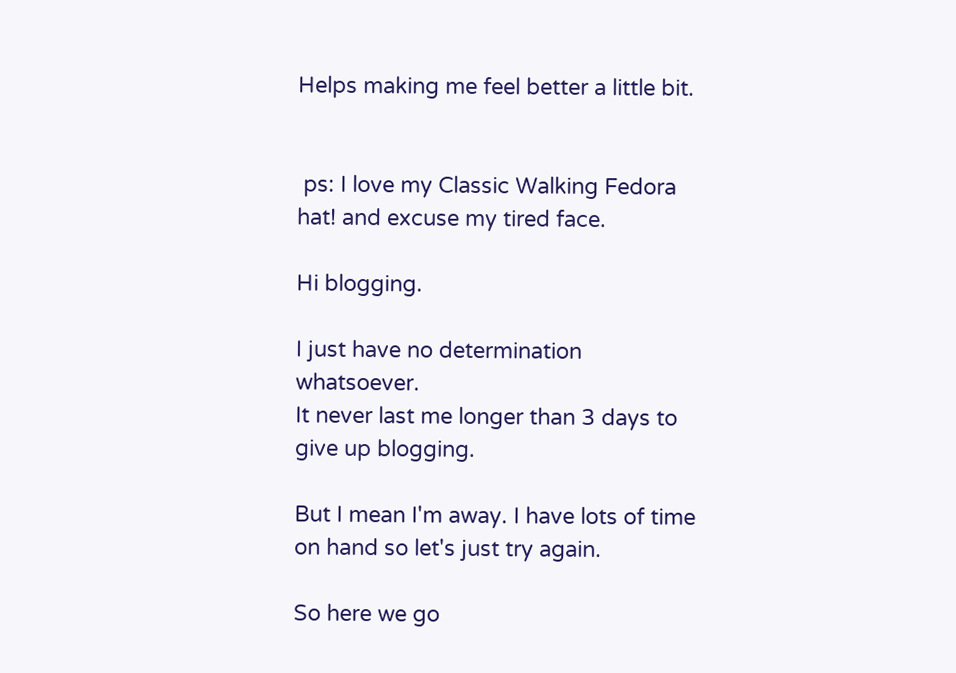Helps making me feel better a little bit.


 ps: I love my Classic Walking Fedora hat! and excuse my tired face.

Hi blogging.

I just have no determination whatsoever.
It never last me longer than 3 days to give up blogging.

But I mean I'm away. I have lots of time on hand so let's just try again.

So here we go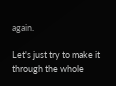again.

Let's just try to make it through the whole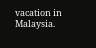vacation in Malaysia.